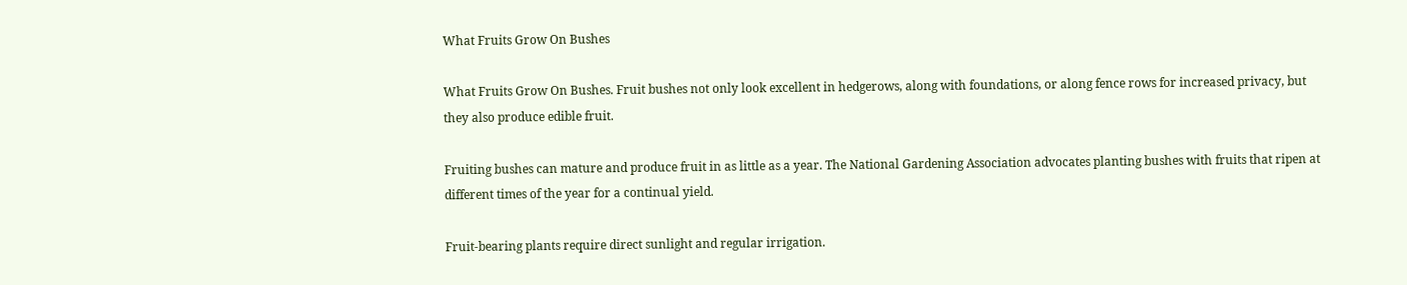What Fruits Grow On Bushes

What Fruits Grow On Bushes. Fruit bushes not only look excellent in hedgerows, along with foundations, or along fence rows for increased privacy, but they also produce edible fruit.

Fruiting bushes can mature and produce fruit in as little as a year. The National Gardening Association advocates planting bushes with fruits that ripen at different times of the year for a continual yield.

Fruit-bearing plants require direct sunlight and regular irrigation.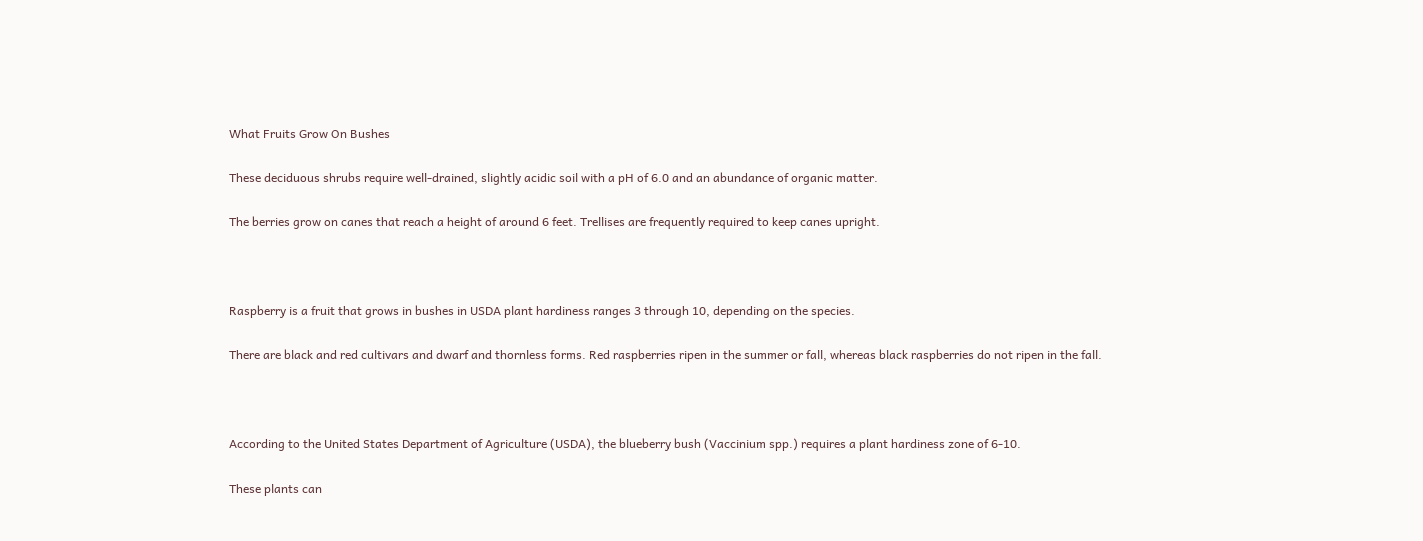What Fruits Grow On Bushes

These deciduous shrubs require well-drained, slightly acidic soil with a pH of 6.0 and an abundance of organic matter.

The berries grow on canes that reach a height of around 6 feet. Trellises are frequently required to keep canes upright.



Raspberry is a fruit that grows in bushes in USDA plant hardiness ranges 3 through 10, depending on the species.

There are black and red cultivars and dwarf and thornless forms. Red raspberries ripen in the summer or fall, whereas black raspberries do not ripen in the fall.



According to the United States Department of Agriculture (USDA), the blueberry bush (Vaccinium spp.) requires a plant hardiness zone of 6-10.

These plants can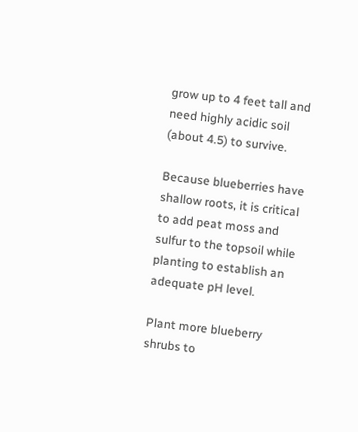grow up to 4 feet tall and need highly acidic soil (about 4.5) to survive.

Because blueberries have shallow roots, it is critical to add peat moss and sulfur to the topsoil while planting to establish an adequate pH level.

Plant more blueberry shrubs to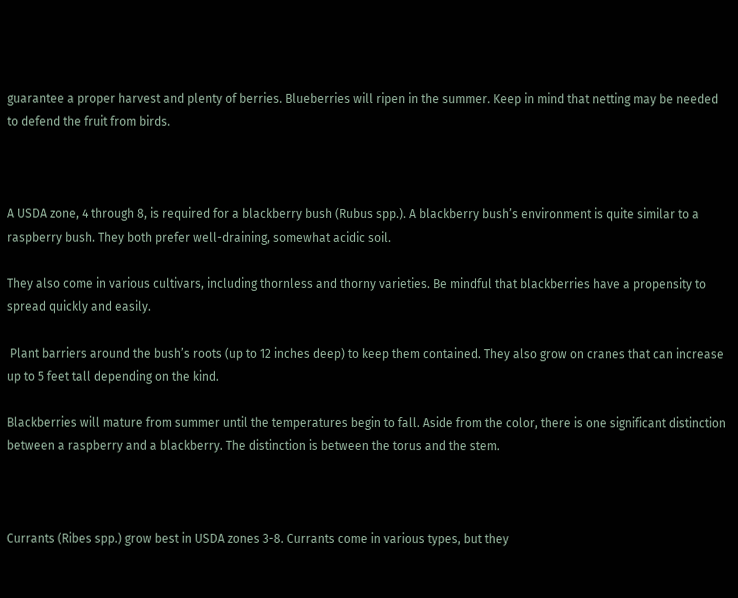guarantee a proper harvest and plenty of berries. Blueberries will ripen in the summer. Keep in mind that netting may be needed to defend the fruit from birds.



A USDA zone, 4 through 8, is required for a blackberry bush (Rubus spp.). A blackberry bush’s environment is quite similar to a raspberry bush. They both prefer well-draining, somewhat acidic soil.

They also come in various cultivars, including thornless and thorny varieties. Be mindful that blackberries have a propensity to spread quickly and easily.

 Plant barriers around the bush’s roots (up to 12 inches deep) to keep them contained. They also grow on cranes that can increase up to 5 feet tall depending on the kind.

Blackberries will mature from summer until the temperatures begin to fall. Aside from the color, there is one significant distinction between a raspberry and a blackberry. The distinction is between the torus and the stem.



Currants (Ribes spp.) grow best in USDA zones 3-8. Currants come in various types, but they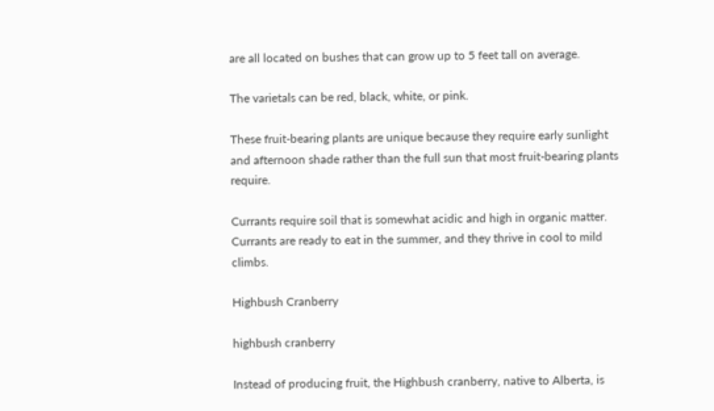are all located on bushes that can grow up to 5 feet tall on average.

The varietals can be red, black, white, or pink.

These fruit-bearing plants are unique because they require early sunlight and afternoon shade rather than the full sun that most fruit-bearing plants require.

Currants require soil that is somewhat acidic and high in organic matter. Currants are ready to eat in the summer, and they thrive in cool to mild climbs.

Highbush Cranberry

highbush cranberry

Instead of producing fruit, the Highbush cranberry, native to Alberta, is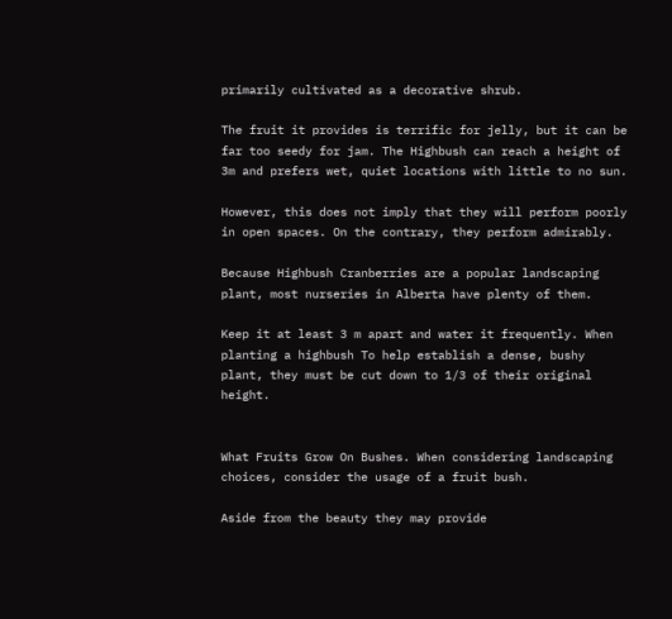primarily cultivated as a decorative shrub.

The fruit it provides is terrific for jelly, but it can be far too seedy for jam. The Highbush can reach a height of 3m and prefers wet, quiet locations with little to no sun.

However, this does not imply that they will perform poorly in open spaces. On the contrary, they perform admirably.

Because Highbush Cranberries are a popular landscaping plant, most nurseries in Alberta have plenty of them.

Keep it at least 3 m apart and water it frequently. When planting a highbush To help establish a dense, bushy plant, they must be cut down to 1/3 of their original height.


What Fruits Grow On Bushes. When considering landscaping choices, consider the usage of a fruit bush.

Aside from the beauty they may provide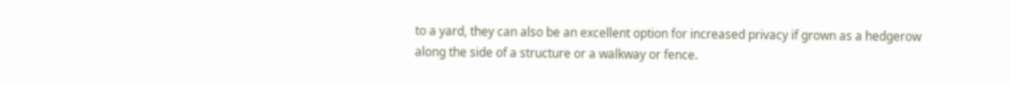to a yard, they can also be an excellent option for increased privacy if grown as a hedgerow along the side of a structure or a walkway or fence.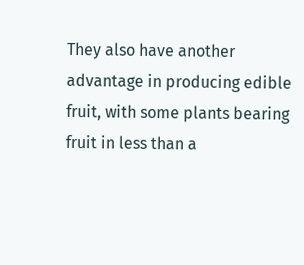They also have another advantage in producing edible fruit, with some plants bearing fruit in less than a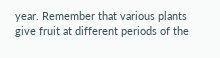year. Remember that various plants give fruit at different periods of the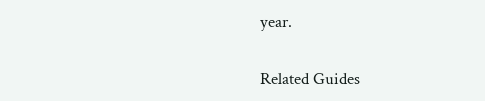year.

Related Guides